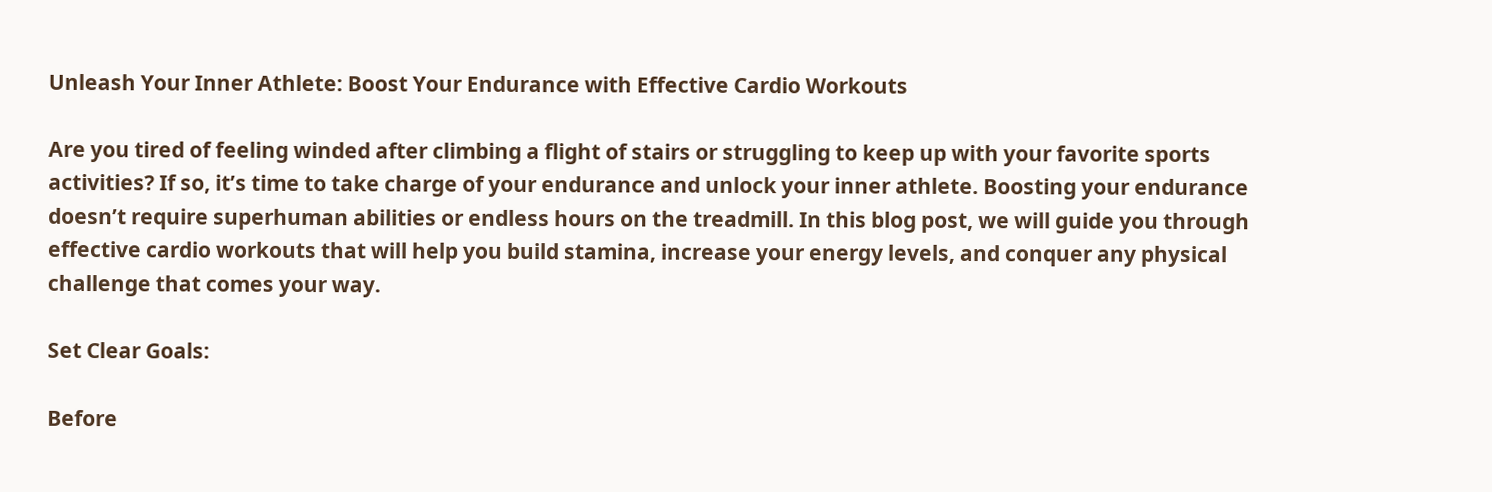Unleash Your Inner Athlete: Boost Your Endurance with Effective Cardio Workouts

Are you tired of feeling winded after climbing a flight of stairs or struggling to keep up with your favorite sports activities? If so, it’s time to take charge of your endurance and unlock your inner athlete. Boosting your endurance doesn’t require superhuman abilities or endless hours on the treadmill. In this blog post, we will guide you through effective cardio workouts that will help you build stamina, increase your energy levels, and conquer any physical challenge that comes your way.

Set Clear Goals:

Before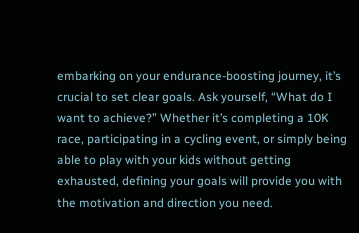embarking on your endurance-boosting journey, it’s crucial to set clear goals. Ask yourself, “What do I want to achieve?” Whether it’s completing a 10K race, participating in a cycling event, or simply being able to play with your kids without getting exhausted, defining your goals will provide you with the motivation and direction you need.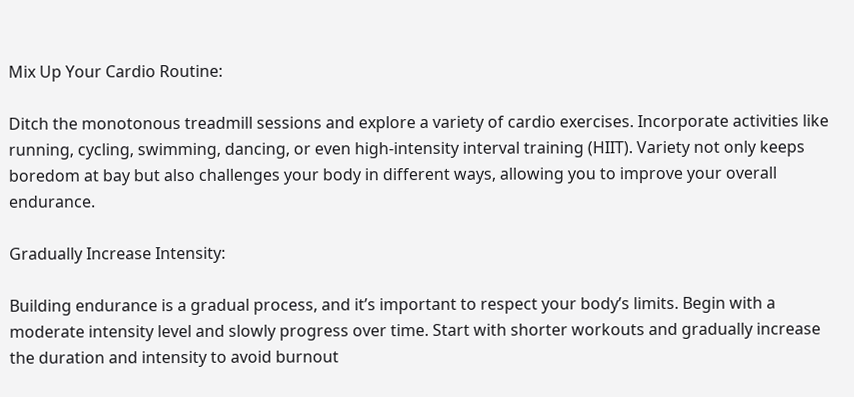Mix Up Your Cardio Routine:

Ditch the monotonous treadmill sessions and explore a variety of cardio exercises. Incorporate activities like running, cycling, swimming, dancing, or even high-intensity interval training (HIIT). Variety not only keeps boredom at bay but also challenges your body in different ways, allowing you to improve your overall endurance.

Gradually Increase Intensity:

Building endurance is a gradual process, and it’s important to respect your body’s limits. Begin with a moderate intensity level and slowly progress over time. Start with shorter workouts and gradually increase the duration and intensity to avoid burnout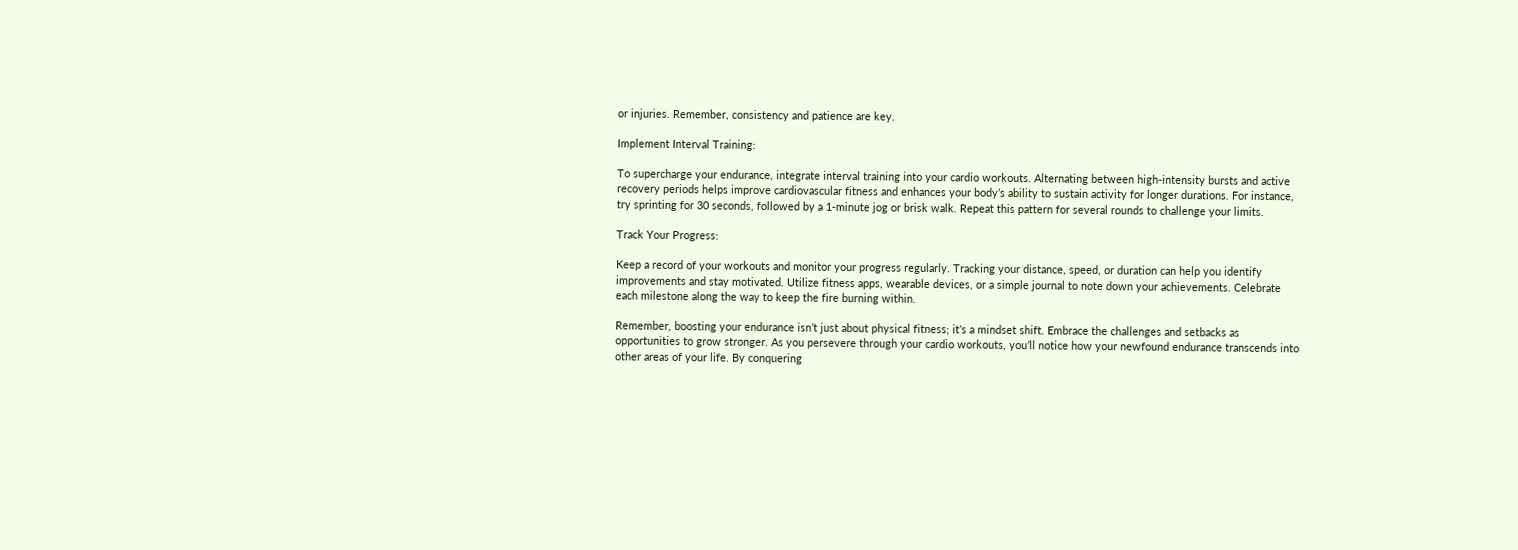or injuries. Remember, consistency and patience are key.

Implement Interval Training:

To supercharge your endurance, integrate interval training into your cardio workouts. Alternating between high-intensity bursts and active recovery periods helps improve cardiovascular fitness and enhances your body’s ability to sustain activity for longer durations. For instance, try sprinting for 30 seconds, followed by a 1-minute jog or brisk walk. Repeat this pattern for several rounds to challenge your limits.

Track Your Progress:

Keep a record of your workouts and monitor your progress regularly. Tracking your distance, speed, or duration can help you identify improvements and stay motivated. Utilize fitness apps, wearable devices, or a simple journal to note down your achievements. Celebrate each milestone along the way to keep the fire burning within.

Remember, boosting your endurance isn’t just about physical fitness; it’s a mindset shift. Embrace the challenges and setbacks as opportunities to grow stronger. As you persevere through your cardio workouts, you’ll notice how your newfound endurance transcends into other areas of your life. By conquering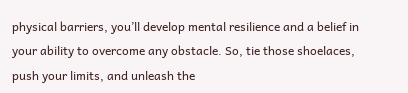physical barriers, you’ll develop mental resilience and a belief in your ability to overcome any obstacle. So, tie those shoelaces, push your limits, and unleash the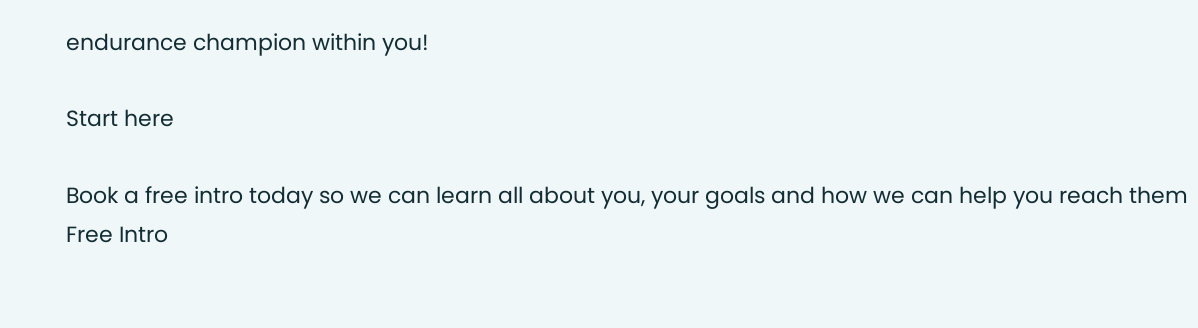endurance champion within you!

Start here

Book a free intro today so we can learn all about you, your goals and how we can help you reach them
Free Intro